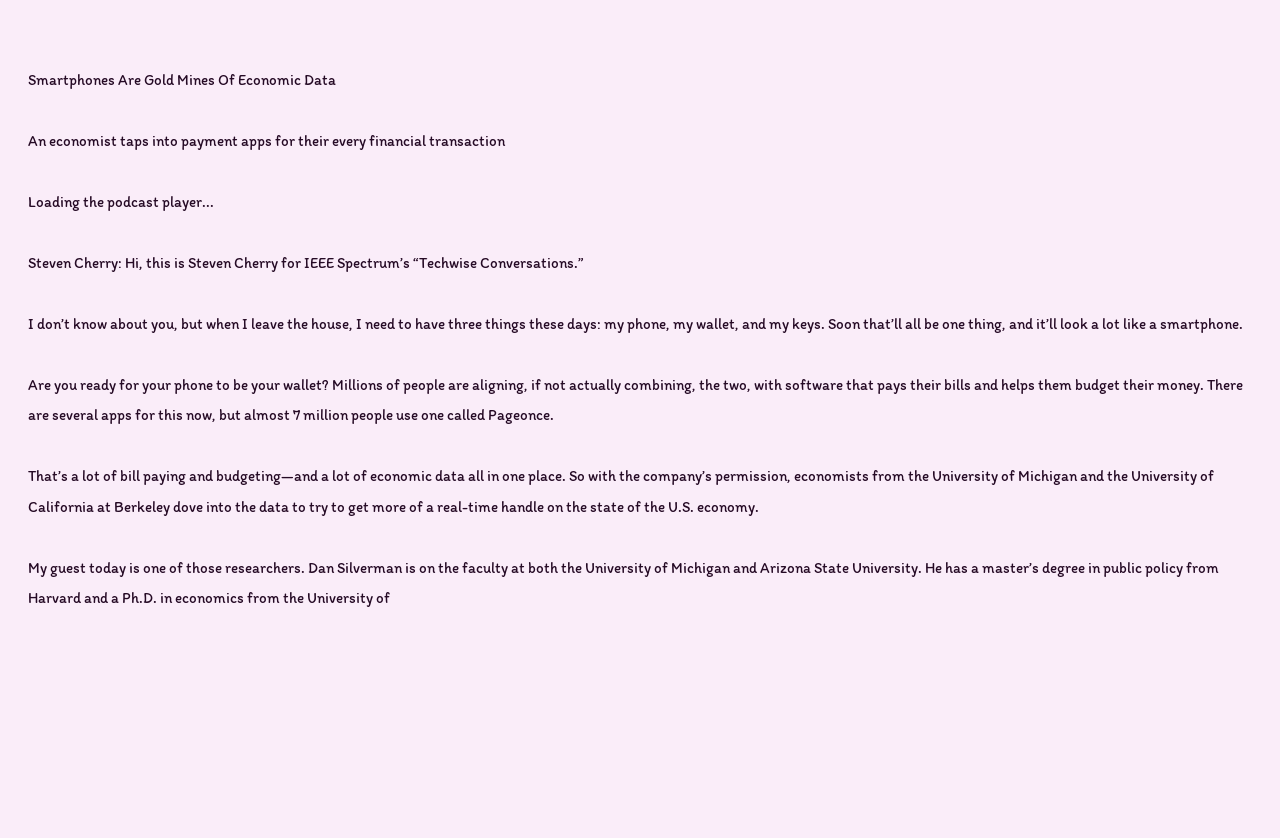Smartphones Are Gold Mines Of Economic Data

An economist taps into payment apps for their every financial transaction

Loading the podcast player...

Steven Cherry: Hi, this is Steven Cherry for IEEE Spectrum’s “Techwise Conversations.”

I don’t know about you, but when I leave the house, I need to have three things these days: my phone, my wallet, and my keys. Soon that’ll all be one thing, and it’ll look a lot like a smartphone.

Are you ready for your phone to be your wallet? Millions of people are aligning, if not actually combining, the two, with software that pays their bills and helps them budget their money. There are several apps for this now, but almost 7 million people use one called Pageonce.

That’s a lot of bill paying and budgeting—and a lot of economic data all in one place. So with the company’s permission, economists from the University of Michigan and the University of California at Berkeley dove into the data to try to get more of a real-time handle on the state of the U.S. economy.

My guest today is one of those researchers. Dan Silverman is on the faculty at both the University of Michigan and Arizona State University. He has a master’s degree in public policy from Harvard and a Ph.D. in economics from the University of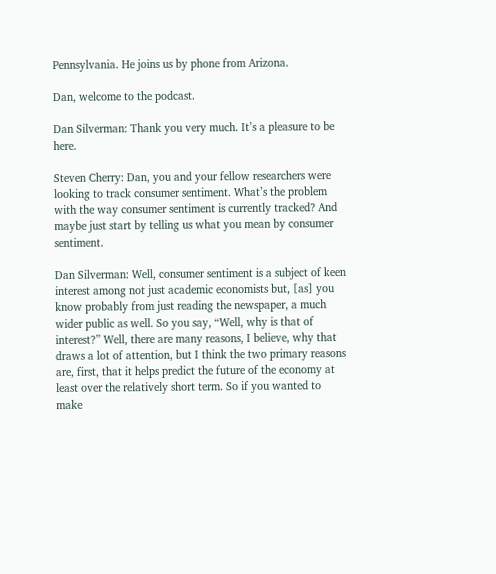Pennsylvania. He joins us by phone from Arizona.

Dan, welcome to the podcast.

Dan Silverman: Thank you very much. It’s a pleasure to be here.

Steven Cherry: Dan, you and your fellow researchers were looking to track consumer sentiment. What’s the problem with the way consumer sentiment is currently tracked? And maybe just start by telling us what you mean by consumer sentiment.

Dan Silverman: Well, consumer sentiment is a subject of keen interest among not just academic economists but, [as] you know probably from just reading the newspaper, a much wider public as well. So you say, “Well, why is that of interest?” Well, there are many reasons, I believe, why that draws a lot of attention, but I think the two primary reasons are, first, that it helps predict the future of the economy at least over the relatively short term. So if you wanted to make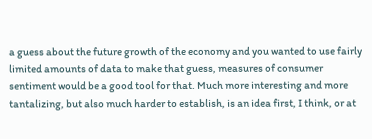a guess about the future growth of the economy and you wanted to use fairly limited amounts of data to make that guess, measures of consumer sentiment would be a good tool for that. Much more interesting and more tantalizing, but also much harder to establish, is an idea first, I think, or at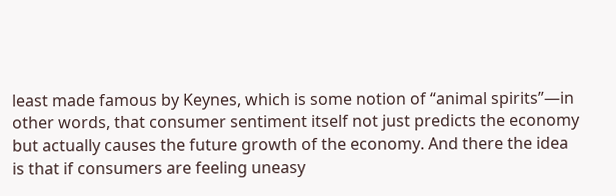least made famous by Keynes, which is some notion of “animal spirits”—in other words, that consumer sentiment itself not just predicts the economy but actually causes the future growth of the economy. And there the idea is that if consumers are feeling uneasy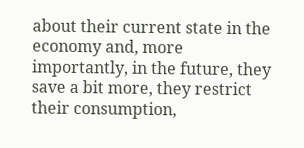about their current state in the economy and, more importantly, in the future, they save a bit more, they restrict their consumption,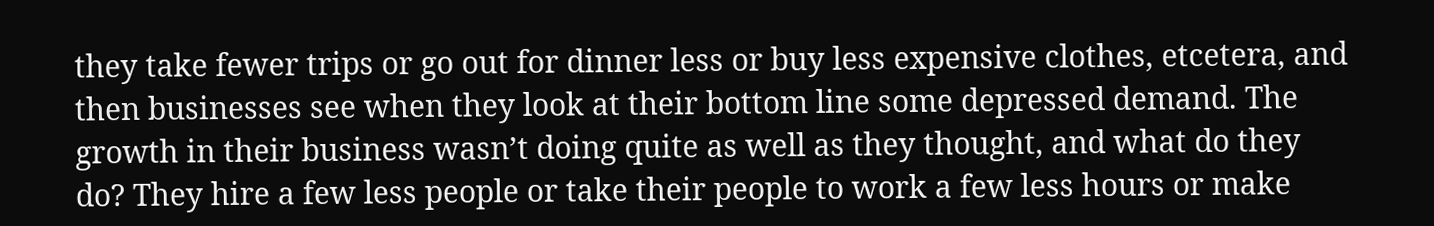they take fewer trips or go out for dinner less or buy less expensive clothes, etcetera, and then businesses see when they look at their bottom line some depressed demand. The growth in their business wasn’t doing quite as well as they thought, and what do they do? They hire a few less people or take their people to work a few less hours or make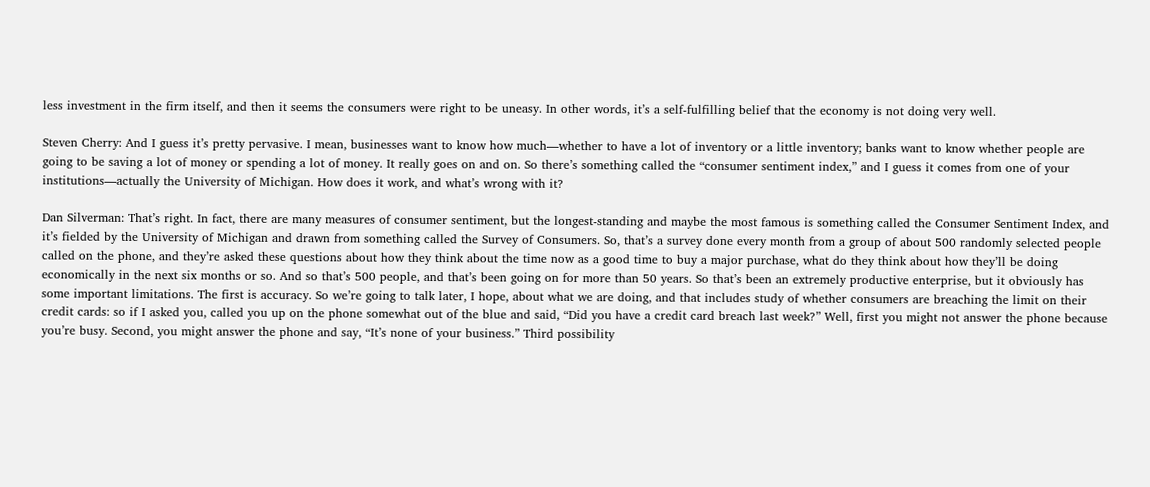less investment in the firm itself, and then it seems the consumers were right to be uneasy. In other words, it’s a self-fulfilling belief that the economy is not doing very well.

Steven Cherry: And I guess it’s pretty pervasive. I mean, businesses want to know how much—whether to have a lot of inventory or a little inventory; banks want to know whether people are going to be saving a lot of money or spending a lot of money. It really goes on and on. So there’s something called the “consumer sentiment index,” and I guess it comes from one of your institutions—actually the University of Michigan. How does it work, and what’s wrong with it?

Dan Silverman: That’s right. In fact, there are many measures of consumer sentiment, but the longest-standing and maybe the most famous is something called the Consumer Sentiment Index, and it’s fielded by the University of Michigan and drawn from something called the Survey of Consumers. So, that’s a survey done every month from a group of about 500 randomly selected people called on the phone, and they’re asked these questions about how they think about the time now as a good time to buy a major purchase, what do they think about how they’ll be doing economically in the next six months or so. And so that’s 500 people, and that’s been going on for more than 50 years. So that’s been an extremely productive enterprise, but it obviously has some important limitations. The first is accuracy. So we’re going to talk later, I hope, about what we are doing, and that includes study of whether consumers are breaching the limit on their credit cards: so if I asked you, called you up on the phone somewhat out of the blue and said, “Did you have a credit card breach last week?” Well, first you might not answer the phone because you’re busy. Second, you might answer the phone and say, “It’s none of your business.” Third possibility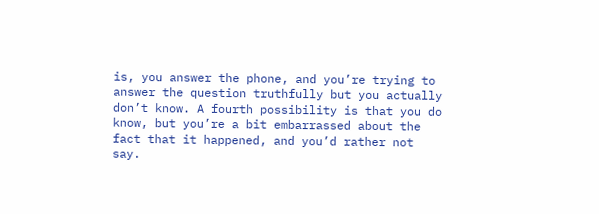is, you answer the phone, and you’re trying to answer the question truthfully but you actually don’t know. A fourth possibility is that you do know, but you’re a bit embarrassed about the fact that it happened, and you’d rather not say.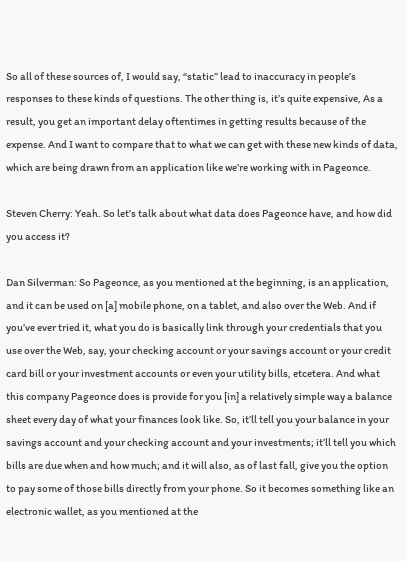So all of these sources of, I would say, “static” lead to inaccuracy in people’s responses to these kinds of questions. The other thing is, it’s quite expensive, As a result, you get an important delay oftentimes in getting results because of the expense. And I want to compare that to what we can get with these new kinds of data, which are being drawn from an application like we’re working with in Pageonce.

Steven Cherry: Yeah. So let’s talk about what data does Pageonce have, and how did you access it?

Dan Silverman: So Pageonce, as you mentioned at the beginning, is an application, and it can be used on [a] mobile phone, on a tablet, and also over the Web. And if you’ve ever tried it, what you do is basically link through your credentials that you use over the Web, say, your checking account or your savings account or your credit card bill or your investment accounts or even your utility bills, etcetera. And what this company Pageonce does is provide for you [in] a relatively simple way a balance sheet every day of what your finances look like. So, it’ll tell you your balance in your savings account and your checking account and your investments; it’ll tell you which bills are due when and how much; and it will also, as of last fall, give you the option to pay some of those bills directly from your phone. So it becomes something like an electronic wallet, as you mentioned at the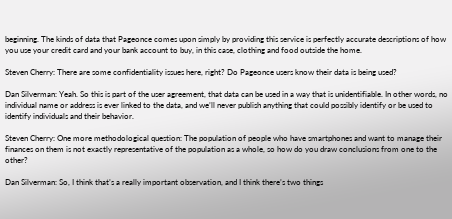beginning. The kinds of data that Pageonce comes upon simply by providing this service is perfectly accurate descriptions of how you use your credit card and your bank account to buy, in this case, clothing and food outside the home.

Steven Cherry: There are some confidentiality issues here, right? Do Pageonce users know their data is being used?

Dan Silverman: Yeah. So this is part of the user agreement, that data can be used in a way that is unidentifiable. In other words, no individual name or address is ever linked to the data, and we’ll never publish anything that could possibly identify or be used to identify individuals and their behavior.

Steven Cherry: One more methodological question: The population of people who have smartphones and want to manage their finances on them is not exactly representative of the population as a whole, so how do you draw conclusions from one to the other?

Dan Silverman: So, I think that’s a really important observation, and I think there’s two things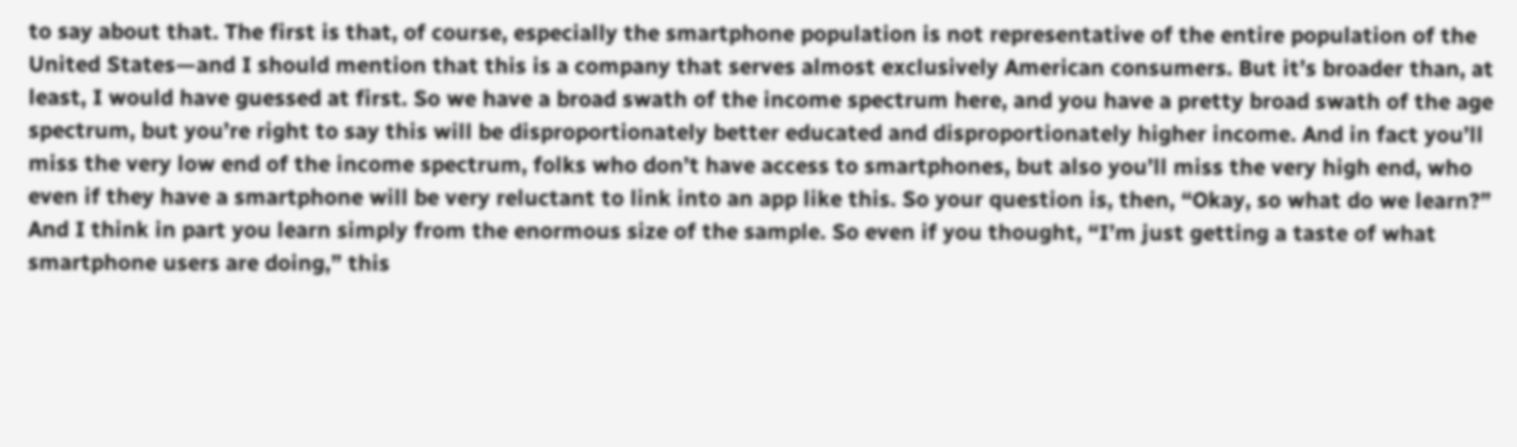to say about that. The first is that, of course, especially the smartphone population is not representative of the entire population of the United States—and I should mention that this is a company that serves almost exclusively American consumers. But it’s broader than, at least, I would have guessed at first. So we have a broad swath of the income spectrum here, and you have a pretty broad swath of the age spectrum, but you’re right to say this will be disproportionately better educated and disproportionately higher income. And in fact you’ll miss the very low end of the income spectrum, folks who don’t have access to smartphones, but also you’ll miss the very high end, who even if they have a smartphone will be very reluctant to link into an app like this. So your question is, then, “Okay, so what do we learn?” And I think in part you learn simply from the enormous size of the sample. So even if you thought, “I’m just getting a taste of what smartphone users are doing,” this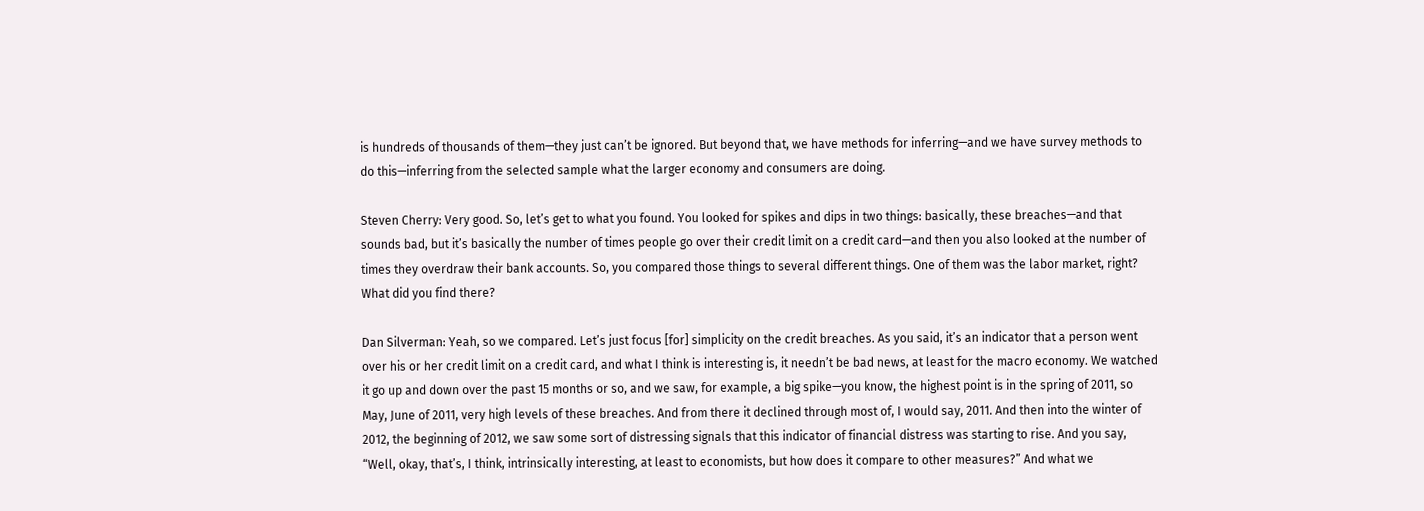is hundreds of thousands of them—they just can’t be ignored. But beyond that, we have methods for inferring—and we have survey methods to do this—inferring from the selected sample what the larger economy and consumers are doing.

Steven Cherry: Very good. So, let’s get to what you found. You looked for spikes and dips in two things: basically, these breaches—and that sounds bad, but it’s basically the number of times people go over their credit limit on a credit card—and then you also looked at the number of times they overdraw their bank accounts. So, you compared those things to several different things. One of them was the labor market, right? What did you find there?

Dan Silverman: Yeah, so we compared. Let’s just focus [for] simplicity on the credit breaches. As you said, it’s an indicator that a person went over his or her credit limit on a credit card, and what I think is interesting is, it needn’t be bad news, at least for the macro economy. We watched it go up and down over the past 15 months or so, and we saw, for example, a big spike—you know, the highest point is in the spring of 2011, so May, June of 2011, very high levels of these breaches. And from there it declined through most of, I would say, 2011. And then into the winter of 2012, the beginning of 2012, we saw some sort of distressing signals that this indicator of financial distress was starting to rise. And you say, “Well, okay, that’s, I think, intrinsically interesting, at least to economists, but how does it compare to other measures?” And what we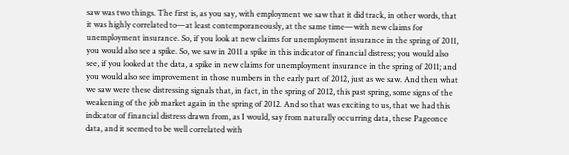saw was two things. The first is, as you say, with employment we saw that it did track, in other words, that it was highly correlated to—at least contemporaneously, at the same time—with new claims for unemployment insurance. So, if you look at new claims for unemployment insurance in the spring of 2011, you would also see a spike. So, we saw in 2011 a spike in this indicator of financial distress; you would also see, if you looked at the data, a spike in new claims for unemployment insurance in the spring of 2011; and you would also see improvement in those numbers in the early part of 2012, just as we saw. And then what we saw were these distressing signals that, in fact, in the spring of 2012, this past spring, some signs of the weakening of the job market again in the spring of 2012. And so that was exciting to us, that we had this indicator of financial distress drawn from, as I would, say from naturally occurring data, these Pageonce data, and it seemed to be well correlated with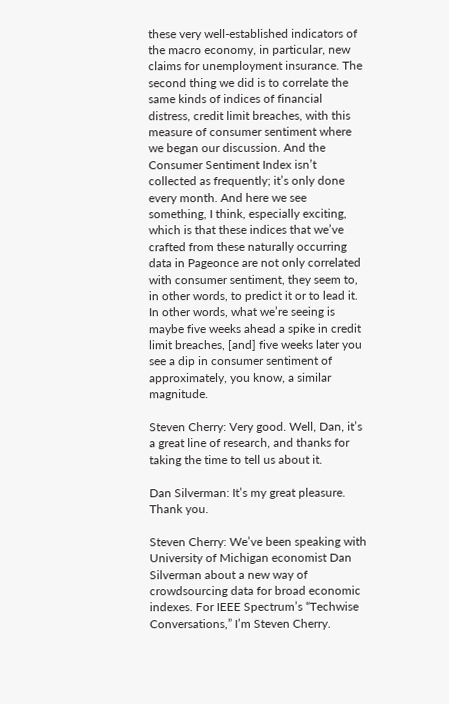these very well-established indicators of the macro economy, in particular, new claims for unemployment insurance. The second thing we did is to correlate the same kinds of indices of financial distress, credit limit breaches, with this measure of consumer sentiment where we began our discussion. And the Consumer Sentiment Index isn’t collected as frequently; it’s only done every month. And here we see something, I think, especially exciting, which is that these indices that we’ve crafted from these naturally occurring data in Pageonce are not only correlated with consumer sentiment, they seem to, in other words, to predict it or to lead it. In other words, what we’re seeing is maybe five weeks ahead a spike in credit limit breaches, [and] five weeks later you see a dip in consumer sentiment of approximately, you know, a similar magnitude.

Steven Cherry: Very good. Well, Dan, it’s a great line of research, and thanks for taking the time to tell us about it.

Dan Silverman: It’s my great pleasure. Thank you.

Steven Cherry: We’ve been speaking with University of Michigan economist Dan Silverman about a new way of crowdsourcing data for broad economic indexes. For IEEE Spectrum’s “Techwise Conversations,” I’m Steven Cherry.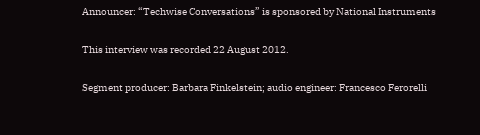Announcer: “Techwise Conversations” is sponsored by National Instruments

This interview was recorded 22 August 2012.

Segment producer: Barbara Finkelstein; audio engineer: Francesco Ferorelli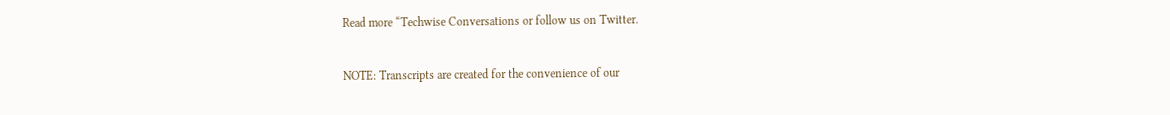Read more “Techwise Conversations or follow us on Twitter.

NOTE: Transcripts are created for the convenience of our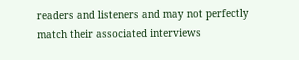readers and listeners and may not perfectly match their associated interviews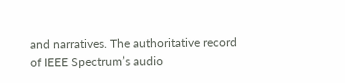and narratives. The authoritative record of IEEE Spectrum’s audio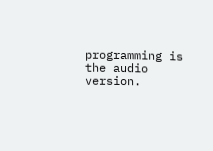programming is the audio version.